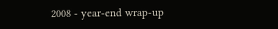2008 - year-end wrap-up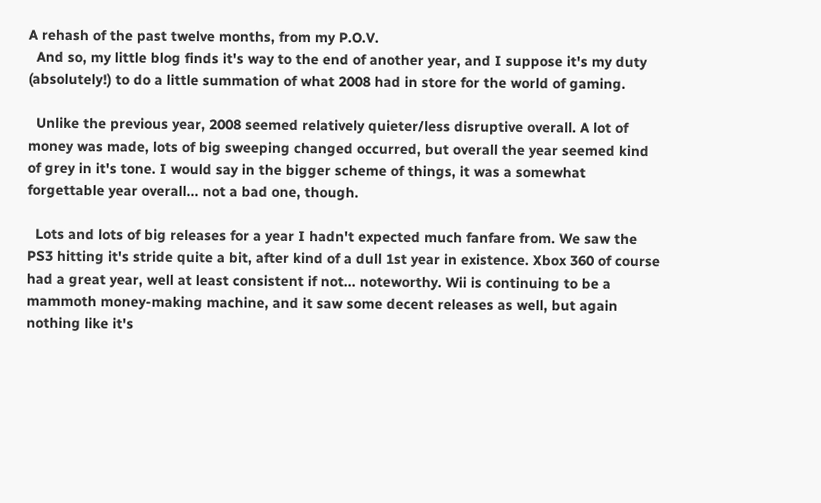A rehash of the past twelve months, from my P.O.V.
  And so, my little blog finds it's way to the end of another year, and I suppose it's my duty (absolutely!) to do a little summation of what 2008 had in store for the world of gaming.

  Unlike the previous year, 2008 seemed relatively quieter/less disruptive overall. A lot of money was made, lots of big sweeping changed occurred, but overall the year seemed kind of grey in it's tone. I would say in the bigger scheme of things, it was a somewhat forgettable year overall... not a bad one, though.

  Lots and lots of big releases for a year I hadn't expected much fanfare from. We saw the PS3 hitting it's stride quite a bit, after kind of a dull 1st year in existence. Xbox 360 of course had a great year, well at least consistent if not... noteworthy. Wii is continuing to be a mammoth money-making machine, and it saw some decent releases as well, but again nothing like it's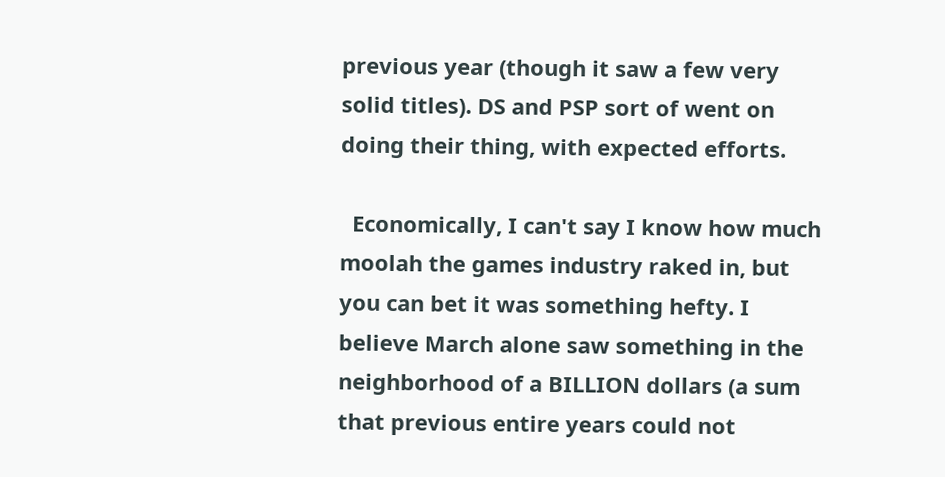previous year (though it saw a few very solid titles). DS and PSP sort of went on doing their thing, with expected efforts.

  Economically, I can't say I know how much moolah the games industry raked in, but you can bet it was something hefty. I believe March alone saw something in the neighborhood of a BILLION dollars (a sum that previous entire years could not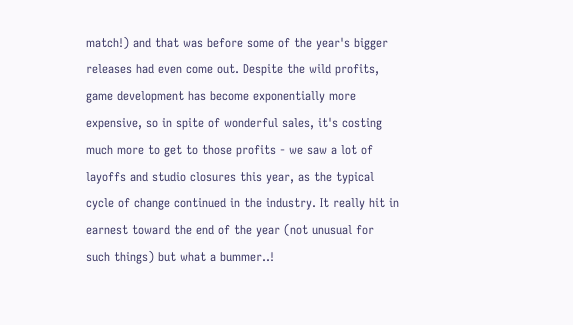match!) and that was before some of the year's bigger releases had even come out. Despite the wild profits, game development has become exponentially more expensive, so in spite of wonderful sales, it's costing much more to get to those profits - we saw a lot of layoffs and studio closures this year, as the typical cycle of change continued in the industry. It really hit in earnest toward the end of the year (not unusual for such things) but what a bummer..!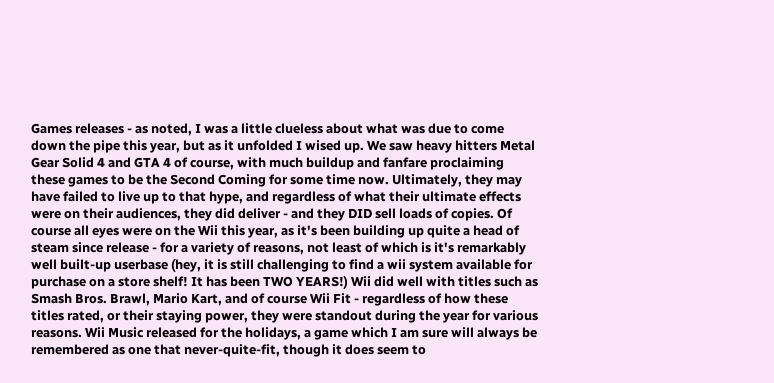Games releases - as noted, I was a little clueless about what was due to come down the pipe this year, but as it unfolded I wised up. We saw heavy hitters Metal Gear Solid 4 and GTA 4 of course, with much buildup and fanfare proclaiming these games to be the Second Coming for some time now. Ultimately, they may have failed to live up to that hype, and regardless of what their ultimate effects were on their audiences, they did deliver - and they DID sell loads of copies. Of course all eyes were on the Wii this year, as it's been building up quite a head of steam since release - for a variety of reasons, not least of which is it's remarkably well built-up userbase (hey, it is still challenging to find a wii system available for purchase on a store shelf! It has been TWO YEARS!) Wii did well with titles such as Smash Bros. Brawl, Mario Kart, and of course Wii Fit - regardless of how these titles rated, or their staying power, they were standout during the year for various reasons. Wii Music released for the holidays, a game which I am sure will always be remembered as one that never-quite-fit, though it does seem to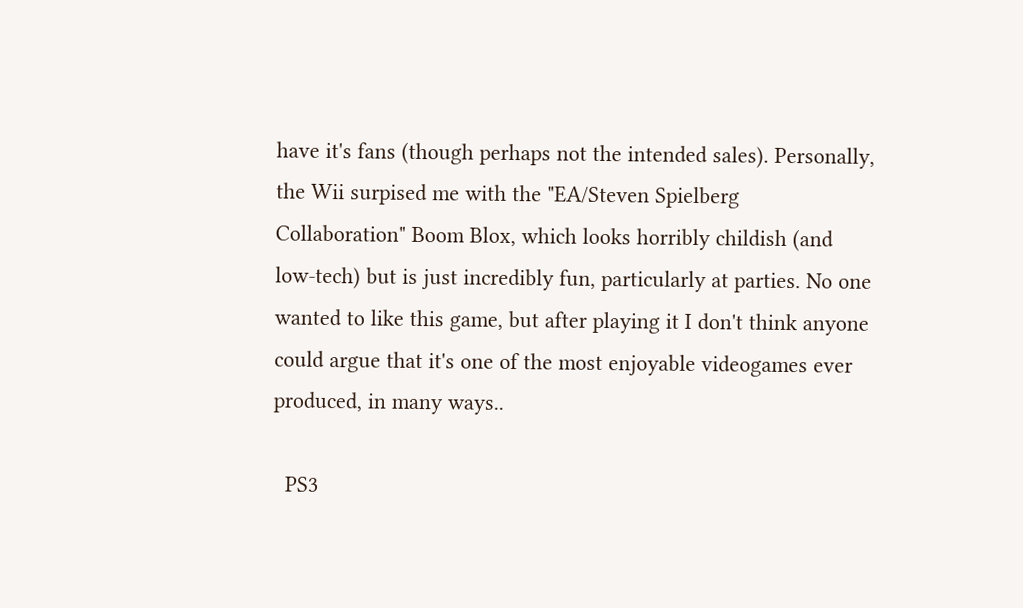have it's fans (though perhaps not the intended sales). Personally, the Wii surpised me with the "EA/Steven Spielberg Collaboration" Boom Blox, which looks horribly childish (and low-tech) but is just incredibly fun, particularly at parties. No one wanted to like this game, but after playing it I don't think anyone could argue that it's one of the most enjoyable videogames ever produced, in many ways..

  PS3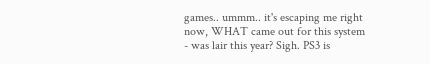games.. ummm.. it's escaping me right now, WHAT came out for this system - was lair this year? Sigh. PS3 is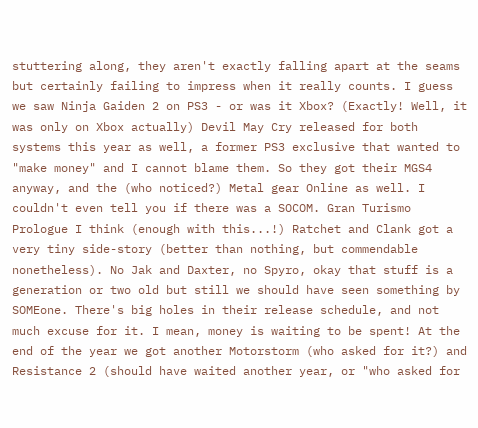stuttering along, they aren't exactly falling apart at the seams but certainly failing to impress when it really counts. I guess we saw Ninja Gaiden 2 on PS3 - or was it Xbox? (Exactly! Well, it was only on Xbox actually) Devil May Cry released for both systems this year as well, a former PS3 exclusive that wanted to "make money" and I cannot blame them. So they got their MGS4
anyway, and the (who noticed?) Metal gear Online as well. I couldn't even tell you if there was a SOCOM. Gran Turismo Prologue I think (enough with this...!) Ratchet and Clank got a very tiny side-story (better than nothing, but commendable nonetheless). No Jak and Daxter, no Spyro, okay that stuff is a generation or two old but still we should have seen something by SOMEone. There's big holes in their release schedule, and not much excuse for it. I mean, money is waiting to be spent! At the end of the year we got another Motorstorm (who asked for it?) and Resistance 2 (should have waited another year, or "who asked for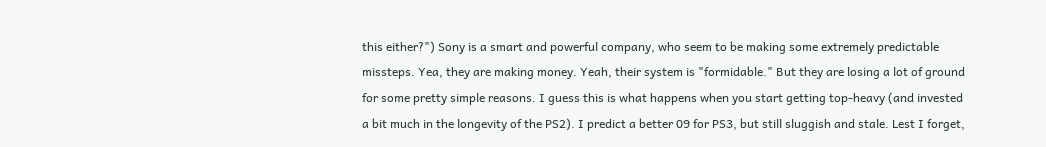this either?") Sony is a smart and powerful company, who seem to be making some extremely predictable missteps. Yea, they are making money. Yeah, their system is "formidable." But they are losing a lot of ground for some pretty simple reasons. I guess this is what happens when you start getting top-heavy (and invested a bit much in the longevity of the PS2). I predict a better 09 for PS3, but still sluggish and stale. Lest I forget,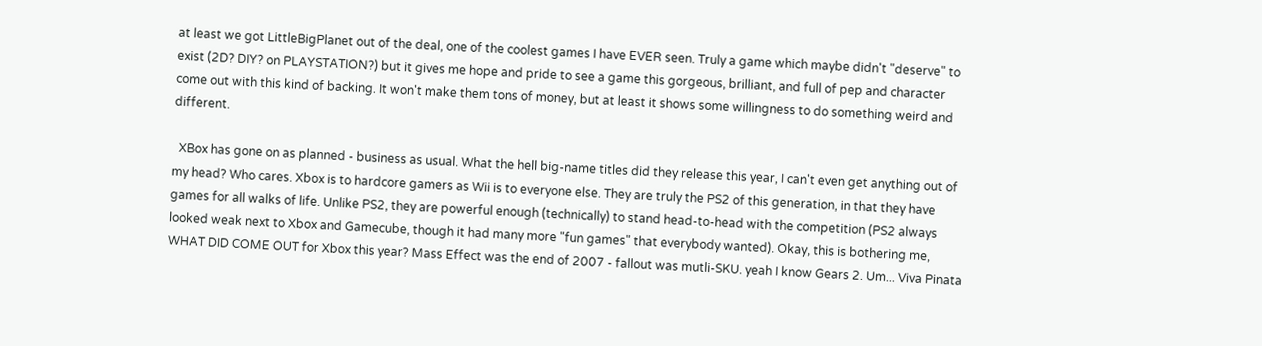at least we got LittleBigPlanet out of the deal, one of the coolest games I have EVER seen. Truly a game which maybe didn't "deserve" to exist (2D? DIY? on PLAYSTATION?) but it gives me hope and pride to see a game this gorgeous, brilliant, and full of pep and character come out with this kind of backing. It won't make them tons of money, but at least it shows some willingness to do something weird and different.

  XBox has gone on as planned - business as usual. What the hell big-name titles did they release this year, I can't even get anything out of my head? Who cares. Xbox is to hardcore gamers as Wii is to everyone else. They are truly the PS2 of this generation, in that they have games for all walks of life. Unlike PS2, they are powerful enough (technically) to stand head-to-head with the competition (PS2 always looked weak next to Xbox and Gamecube, though it had many more "fun games" that everybody wanted). Okay, this is bothering me, WHAT DID COME OUT for Xbox this year? Mass Effect was the end of 2007 - fallout was mutli-SKU. yeah I know Gears 2. Um... Viva Pinata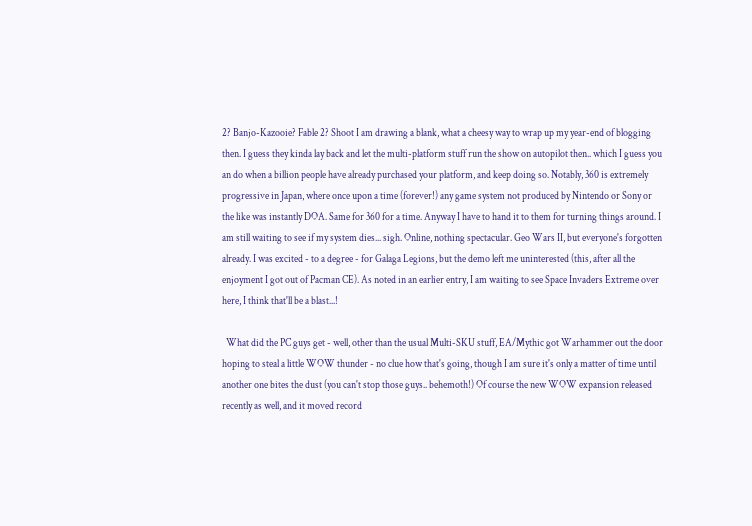2? Banjo-Kazooie? Fable 2? Shoot I am drawing a blank, what a cheesy way to wrap up my year-end of blogging then. I guess they kinda lay back and let the multi-platform stuff run the show on autopilot then.. which I guess you an do when a billion people have already purchased your platform, and keep doing so. Notably, 360 is extremely progressive in Japan, where once upon a time (forever!) any game system not produced by Nintendo or Sony or the like was instantly DOA. Same for 360 for a time. Anyway I have to hand it to them for turning things around. I am still waiting to see if my system dies... sigh. Online, nothing spectacular. Geo Wars II, but everyone's forgotten already. I was excited - to a degree - for Galaga Legions, but the demo left me uninterested (this, after all the enjoyment I got out of Pacman CE). As noted in an earlier entry, I am waiting to see Space Invaders Extreme over here, I think that'll be a blast...!

  What did the PC guys get - well, other than the usual Multi-SKU stuff, EA/Mythic got Warhammer out the door hoping to steal a little WOW thunder - no clue how that's going, though I am sure it's only a matter of time until another one bites the dust (you can't stop those guys.. behemoth!) Of course the new WOW expansion released recently as well, and it moved record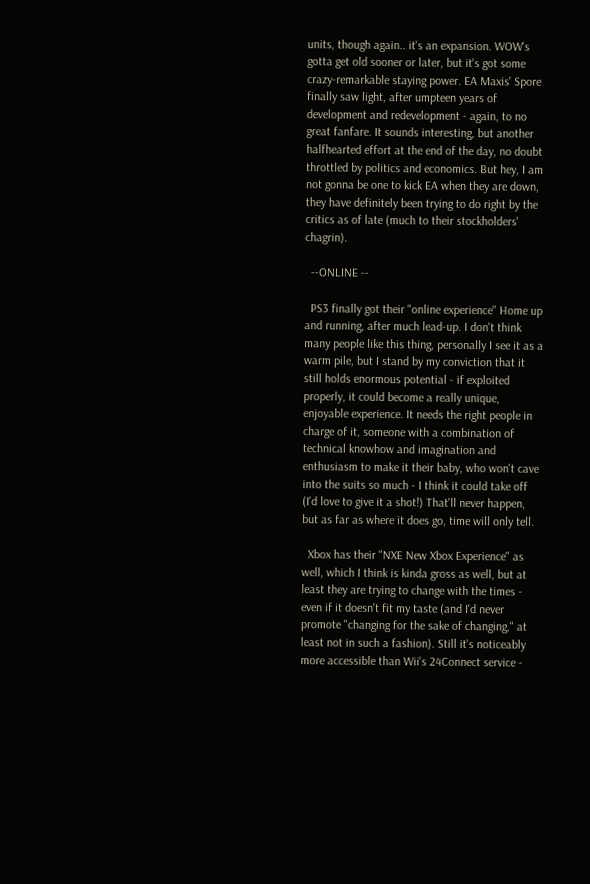units, though again.. it's an expansion. WOW's gotta get old sooner or later, but it's got some crazy-remarkable staying power. EA Maxis' Spore finally saw light, after umpteen years of development and redevelopment - again, to no great fanfare. It sounds interesting, but another halfhearted effort at the end of the day, no doubt throttled by politics and economics. But hey, I am not gonna be one to kick EA when they are down, they have definitely been trying to do right by the critics as of late (much to their stockholders' chagrin).

  --ONLINE --

  PS3 finally got their "online experience" Home up and running, after much lead-up. I don't think many people like this thing, personally I see it as a warm pile, but I stand by my conviction that it still holds enormous potential - if exploited properly, it could become a really unique, enjoyable experience. It needs the right people in charge of it, someone with a combination of technical knowhow and imagination and enthusiasm to make it their baby, who won't cave into the suits so much - I think it could take off (I'd love to give it a shot!) That'll never happen, but as far as where it does go, time will only tell.

  Xbox has their "NXE New Xbox Experience" as well, which I think is kinda gross as well, but at least they are trying to change with the times - even if it doesn't fit my taste (and I'd never promote "changing for the sake of changing," at least not in such a fashion). Still it's noticeably more accessible than Wii's 24Connect service -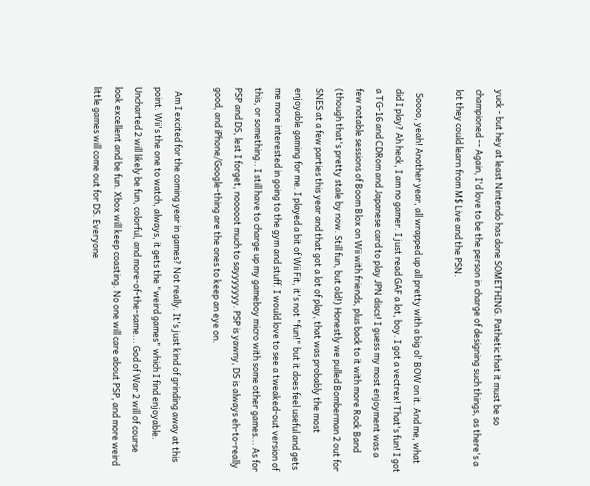yuck - but hey at least Nintendo has done SOMETHING. Pathetic that it must be so championed -- Again, I'd love to be the person in charge of designing such things, as there's a lot they could learn from M$ Live and the PSN.

  Soooo, yeah! Another year, all wrapped up all pretty with a big ol' BOW on it. And me, what did I play? Ah heck, I am no gamer. I just read GAF a lot, boy. I got a vectrex! That's fun! I got a TG-16 and CDRom and Japanese card to play JPN discs! I guess my most enjoyment was a few notable sessions of Boom Blox on Wii with friends, plus back to it with more Rock Band (though that's pretty stale by now. Still fun, but old!) Honestly we pulled Bomberman 2 out for SNES at a few parties this year and that got a lot of play, that was probably the most enjoyable gaming for me. I played a bit of Wii Fit, it's not "fun!" but it does feel useful and gets me more interested in going to the gym and stuff. I would love to see a tweaked-out version of this, or something.. I still have to charge up my gameboy micro with some other games... As for PSP and DS, lest I forget, nooooot much to sayyyyyyy. PSP is yawny, DS is always eh-to-really good, and iPhone/Google-thing are the ones to keep an eye on.

  Am I excited for the coming year in games? Not really. It's just kind of grinding away at this point. Wii's the one to watch, always, it gets the "weird games" which I find enjoyable. Uncharted 2 will likely be fun, colorful, and more-of-the-same... God of War 2 will of course look excellent and be fun. Xbox will keep coasting. No one will care about PSP, and more weird little games will come out for DS. Everyone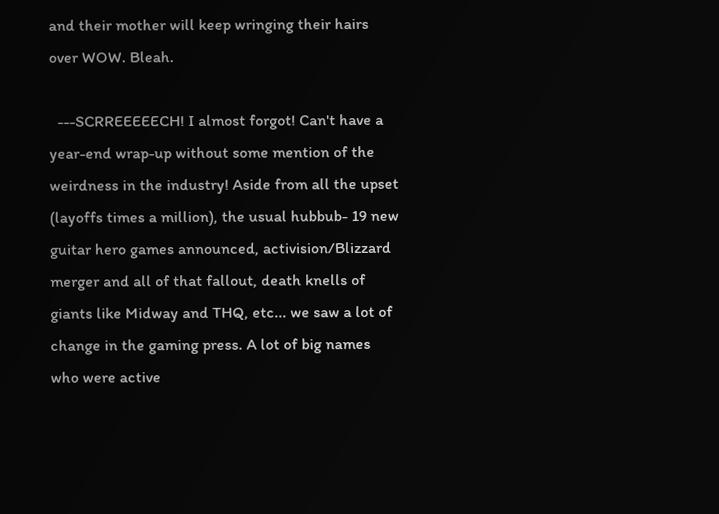and their mother will keep wringing their hairs over WOW. Bleah.

  ---SCRREEEEECH! I almost forgot! Can't have a year-end wrap-up without some mention of the weirdness in the industry! Aside from all the upset (layoffs times a million), the usual hubbub- 19 new guitar hero games announced, activision/Blizzard merger and all of that fallout, death knells of giants like Midway and THQ, etc... we saw a lot of change in the gaming press. A lot of big names who were active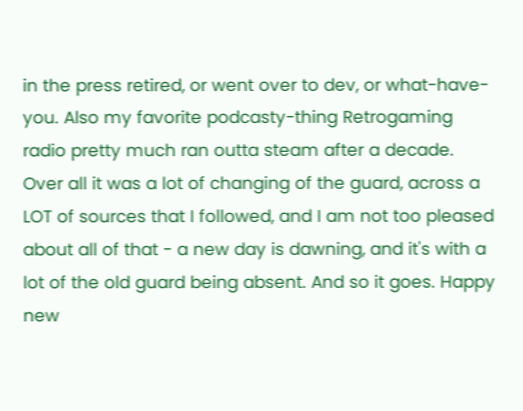in the press retired, or went over to dev, or what-have-you. Also my favorite podcasty-thing Retrogaming radio pretty much ran outta steam after a decade. Over all it was a lot of changing of the guard, across a LOT of sources that I followed, and I am not too pleased about all of that - a new day is dawning, and it's with a lot of the old guard being absent. And so it goes. Happy new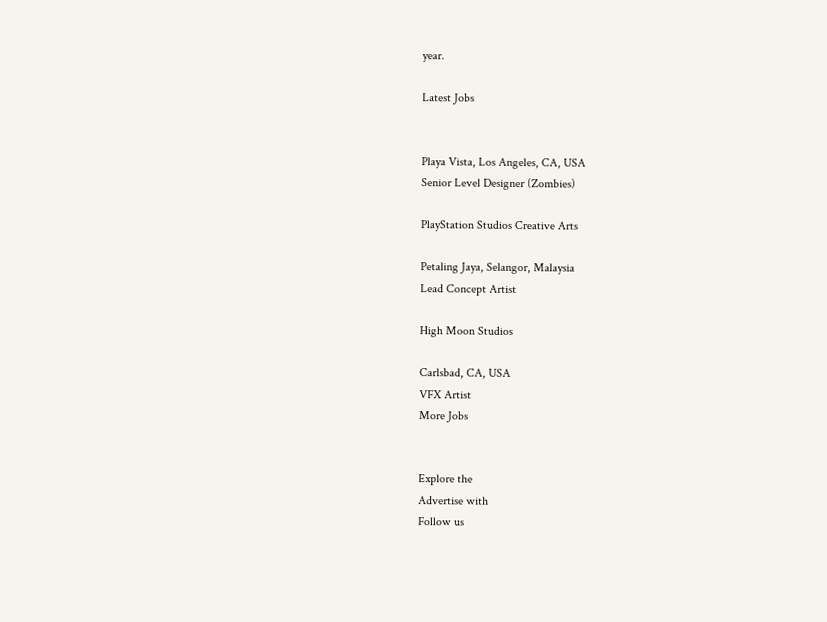year.

Latest Jobs


Playa Vista, Los Angeles, CA, USA
Senior Level Designer (Zombies)

PlayStation Studios Creative Arts

Petaling Jaya, Selangor, Malaysia
Lead Concept Artist

High Moon Studios

Carlsbad, CA, USA
VFX Artist
More Jobs


Explore the
Advertise with
Follow us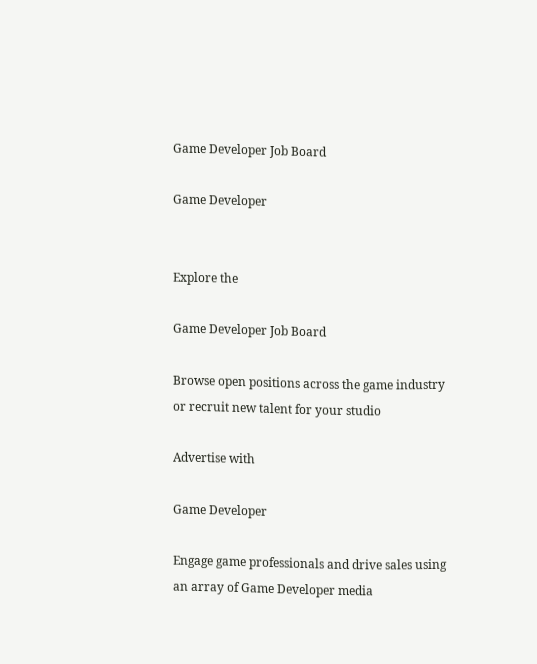Game Developer Job Board

Game Developer


Explore the

Game Developer Job Board

Browse open positions across the game industry or recruit new talent for your studio

Advertise with

Game Developer

Engage game professionals and drive sales using an array of Game Developer media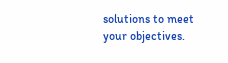solutions to meet your objectives.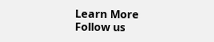Learn More
Follow us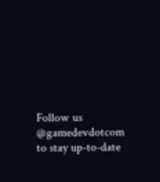Follow us @gamedevdotcom to stay up-to-date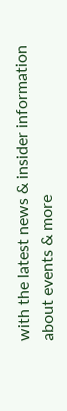with the latest news & insider information about events & more